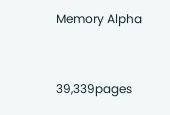Memory Alpha


39,339pages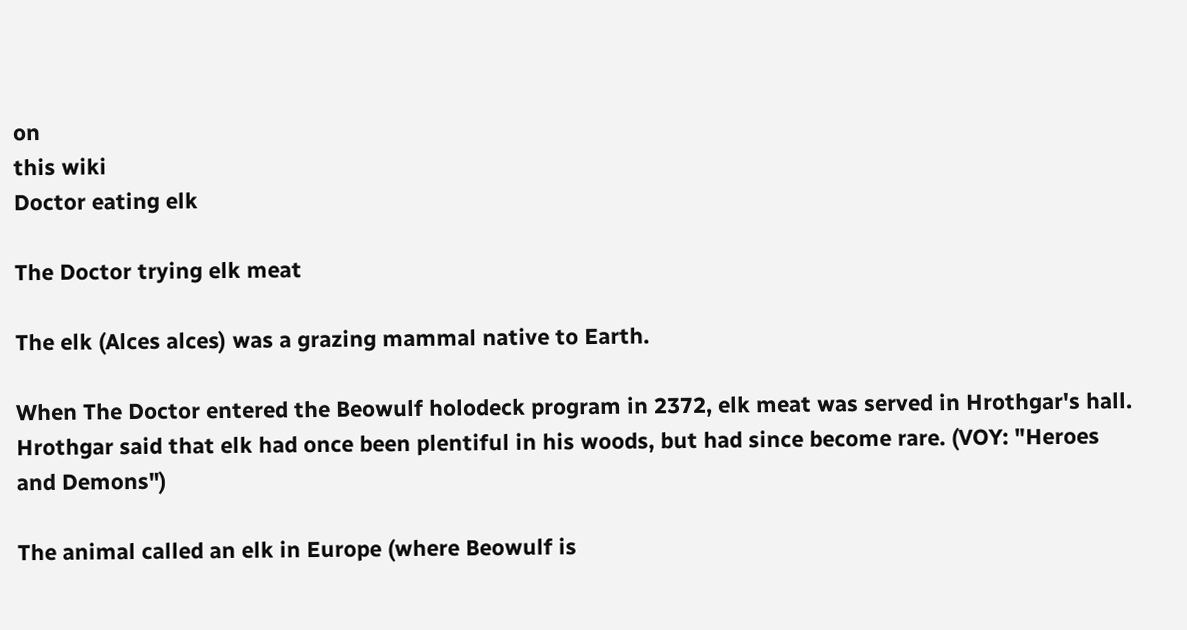on
this wiki
Doctor eating elk

The Doctor trying elk meat

The elk (Alces alces) was a grazing mammal native to Earth.

When The Doctor entered the Beowulf holodeck program in 2372, elk meat was served in Hrothgar's hall. Hrothgar said that elk had once been plentiful in his woods, but had since become rare. (VOY: "Heroes and Demons")

The animal called an elk in Europe (where Beowulf is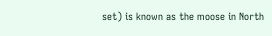set) is known as the moose in North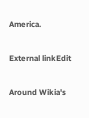America.

External linkEdit

Around Wikia's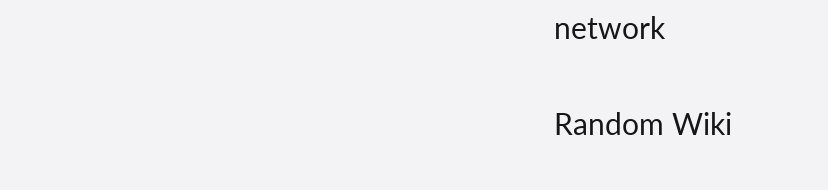network

Random Wiki